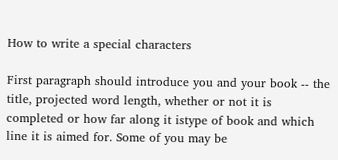How to write a special characters

First paragraph should introduce you and your book -- the title, projected word length, whether or not it is completed or how far along it istype of book and which line it is aimed for. Some of you may be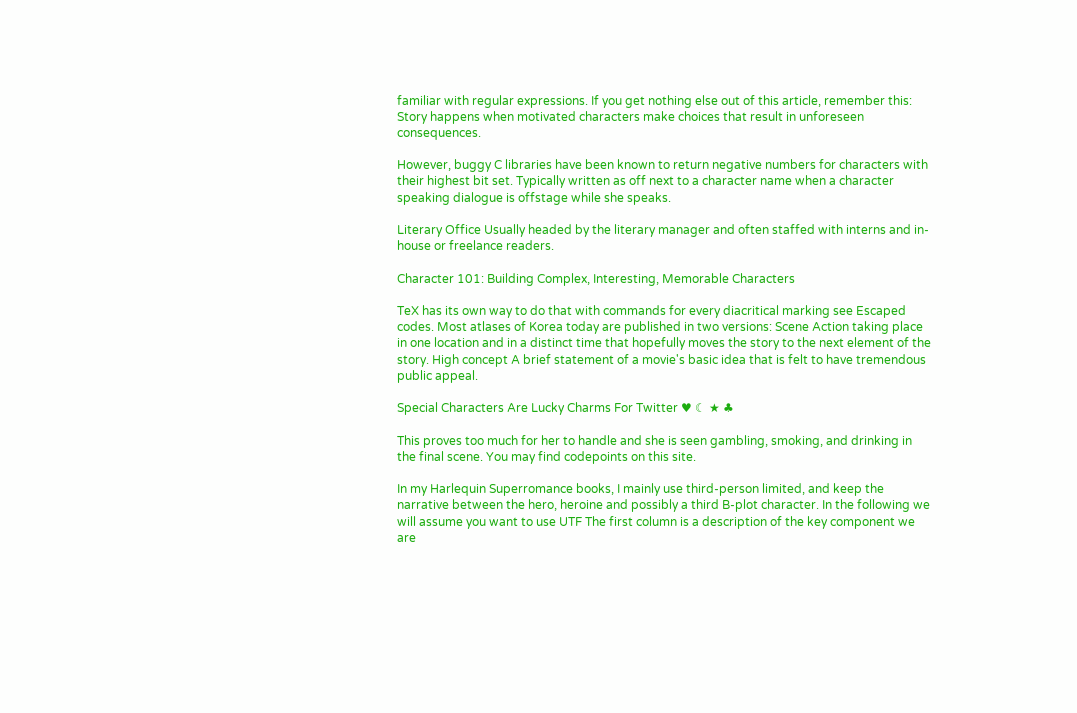familiar with regular expressions. If you get nothing else out of this article, remember this: Story happens when motivated characters make choices that result in unforeseen consequences.

However, buggy C libraries have been known to return negative numbers for characters with their highest bit set. Typically written as off next to a character name when a character speaking dialogue is offstage while she speaks.

Literary Office Usually headed by the literary manager and often staffed with interns and in-house or freelance readers.

Character 101: Building Complex, Interesting, Memorable Characters

TeX has its own way to do that with commands for every diacritical marking see Escaped codes. Most atlases of Korea today are published in two versions: Scene Action taking place in one location and in a distinct time that hopefully moves the story to the next element of the story. High concept A brief statement of a movie's basic idea that is felt to have tremendous public appeal.

Special Characters Are Lucky Charms For Twitter ♥ ☾ ★ ♣

This proves too much for her to handle and she is seen gambling, smoking, and drinking in the final scene. You may find codepoints on this site.

In my Harlequin Superromance books, I mainly use third-person limited, and keep the narrative between the hero, heroine and possibly a third B-plot character. In the following we will assume you want to use UTF The first column is a description of the key component we are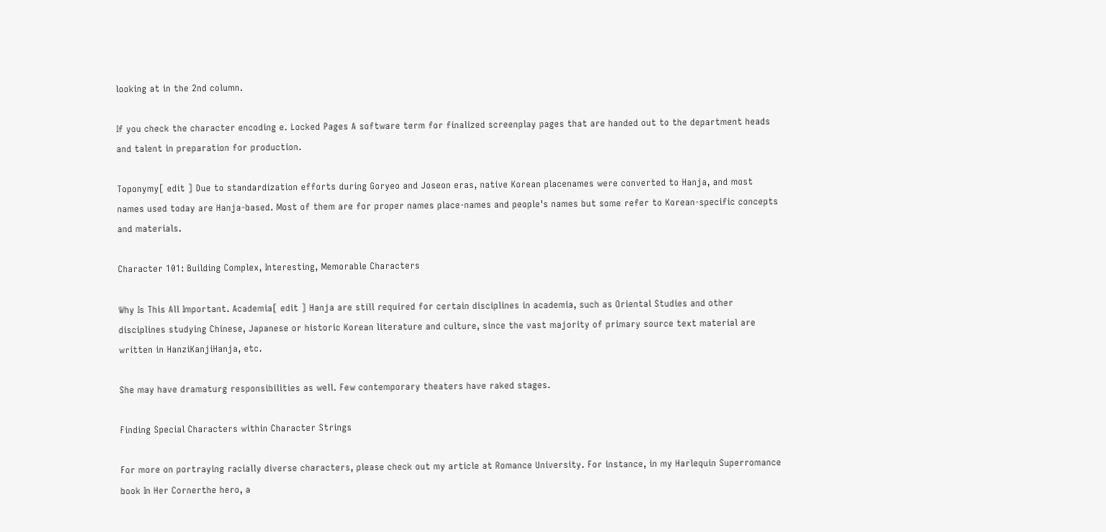looking at in the 2nd column.

If you check the character encoding e. Locked Pages A software term for finalized screenplay pages that are handed out to the department heads and talent in preparation for production.

Toponymy[ edit ] Due to standardization efforts during Goryeo and Joseon eras, native Korean placenames were converted to Hanja, and most names used today are Hanja-based. Most of them are for proper names place-names and people's names but some refer to Korean-specific concepts and materials.

Character 101: Building Complex, Interesting, Memorable Characters

Why Is This All Important. Academia[ edit ] Hanja are still required for certain disciplines in academia, such as Oriental Studies and other disciplines studying Chinese, Japanese or historic Korean literature and culture, since the vast majority of primary source text material are written in HanziKanjiHanja, etc.

She may have dramaturg responsibilities as well. Few contemporary theaters have raked stages.

Finding Special Characters within Character Strings

For more on portraying racially diverse characters, please check out my article at Romance University. For instance, in my Harlequin Superromance book In Her Cornerthe hero, a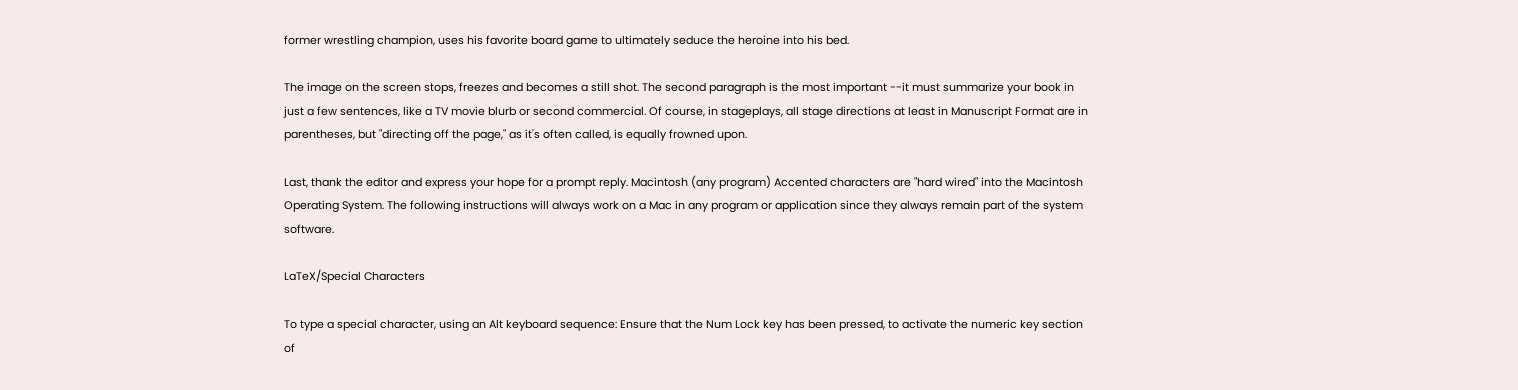former wrestling champion, uses his favorite board game to ultimately seduce the heroine into his bed.

The image on the screen stops, freezes and becomes a still shot. The second paragraph is the most important --it must summarize your book in just a few sentences, like a TV movie blurb or second commercial. Of course, in stageplays, all stage directions at least in Manuscript Format are in parentheses, but "directing off the page," as it's often called, is equally frowned upon.

Last, thank the editor and express your hope for a prompt reply. Macintosh (any program) Accented characters are "hard wired" into the Macintosh Operating System. The following instructions will always work on a Mac in any program or application since they always remain part of the system software.

LaTeX/Special Characters

To type a special character, using an Alt keyboard sequence: Ensure that the Num Lock key has been pressed, to activate the numeric key section of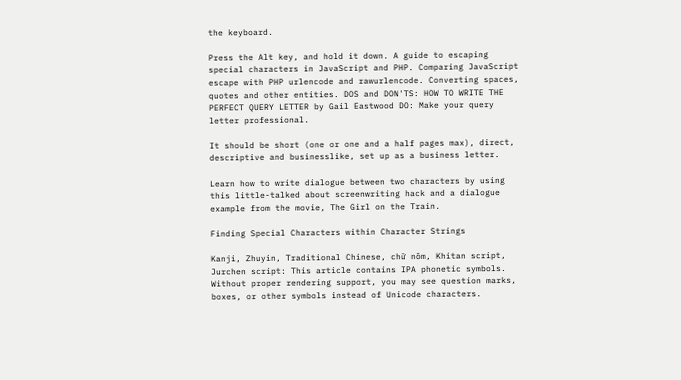the keyboard.

Press the Alt key, and hold it down. A guide to escaping special characters in JavaScript and PHP. Comparing JavaScript escape with PHP urlencode and rawurlencode. Converting spaces, quotes and other entities. DOS and DON'TS: HOW TO WRITE THE PERFECT QUERY LETTER by Gail Eastwood DO: Make your query letter professional.

It should be short (one or one and a half pages max), direct, descriptive and businesslike, set up as a business letter.

Learn how to write dialogue between two characters by using this little-talked about screenwriting hack and a dialogue example from the movie, The Girl on the Train.

Finding Special Characters within Character Strings

Kanji, Zhuyin, Traditional Chinese, chữ nôm, Khitan script, Jurchen script: This article contains IPA phonetic symbols. Without proper rendering support, you may see question marks, boxes, or other symbols instead of Unicode characters.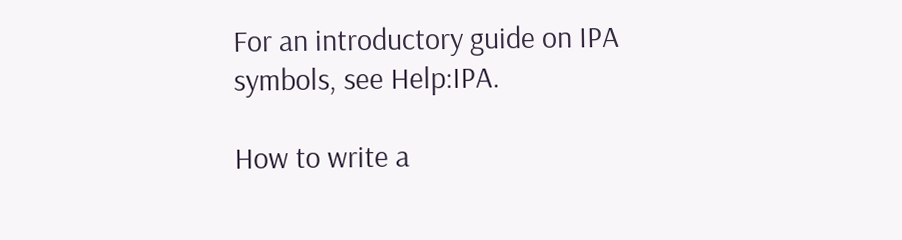For an introductory guide on IPA symbols, see Help:IPA.

How to write a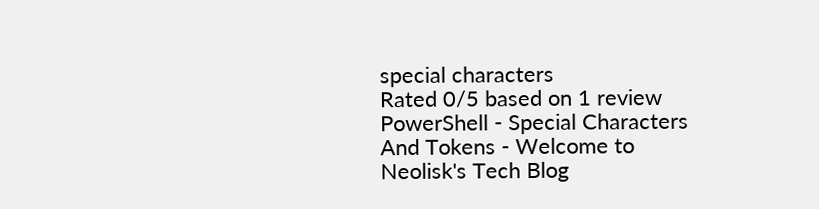special characters
Rated 0/5 based on 1 review
PowerShell - Special Characters And Tokens - Welcome to Neolisk's Tech Blog